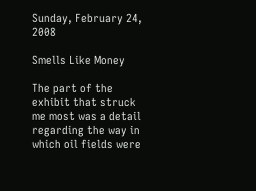Sunday, February 24, 2008

Smells Like Money

The part of the exhibit that struck me most was a detail regarding the way in which oil fields were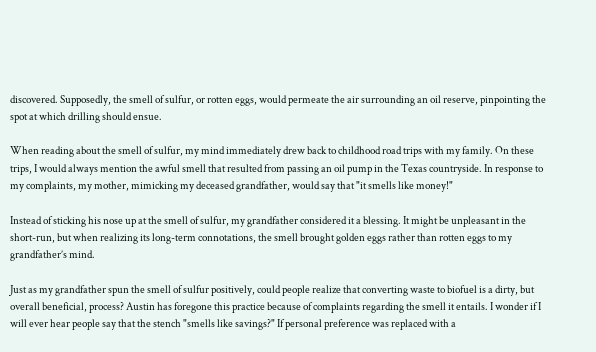discovered. Supposedly, the smell of sulfur, or rotten eggs, would permeate the air surrounding an oil reserve, pinpointing the spot at which drilling should ensue.

When reading about the smell of sulfur, my mind immediately drew back to childhood road trips with my family. On these trips, I would always mention the awful smell that resulted from passing an oil pump in the Texas countryside. In response to my complaints, my mother, mimicking my deceased grandfather, would say that "it smells like money!"

Instead of sticking his nose up at the smell of sulfur, my grandfather considered it a blessing. It might be unpleasant in the short-run, but when realizing its long-term connotations, the smell brought golden eggs rather than rotten eggs to my grandfather’s mind.

Just as my grandfather spun the smell of sulfur positively, could people realize that converting waste to biofuel is a dirty, but overall beneficial, process? Austin has foregone this practice because of complaints regarding the smell it entails. I wonder if I will ever hear people say that the stench "smells like savings?" If personal preference was replaced with a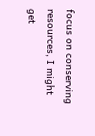focus on conserving resources, I might get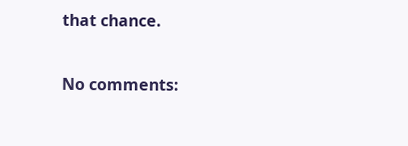that chance.

No comments: